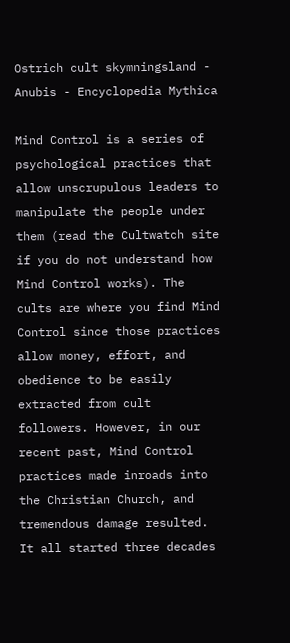Ostrich cult skymningsland - Anubis - Encyclopedia Mythica

Mind Control is a series of psychological practices that allow unscrupulous leaders to manipulate the people under them (read the Cultwatch site if you do not understand how Mind Control works). The cults are where you find Mind Control since those practices allow money, effort, and obedience to be easily extracted from cult followers. However, in our recent past, Mind Control practices made inroads into the Christian Church, and tremendous damage resulted. It all started three decades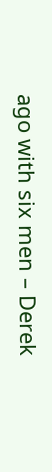ago with six men – Derek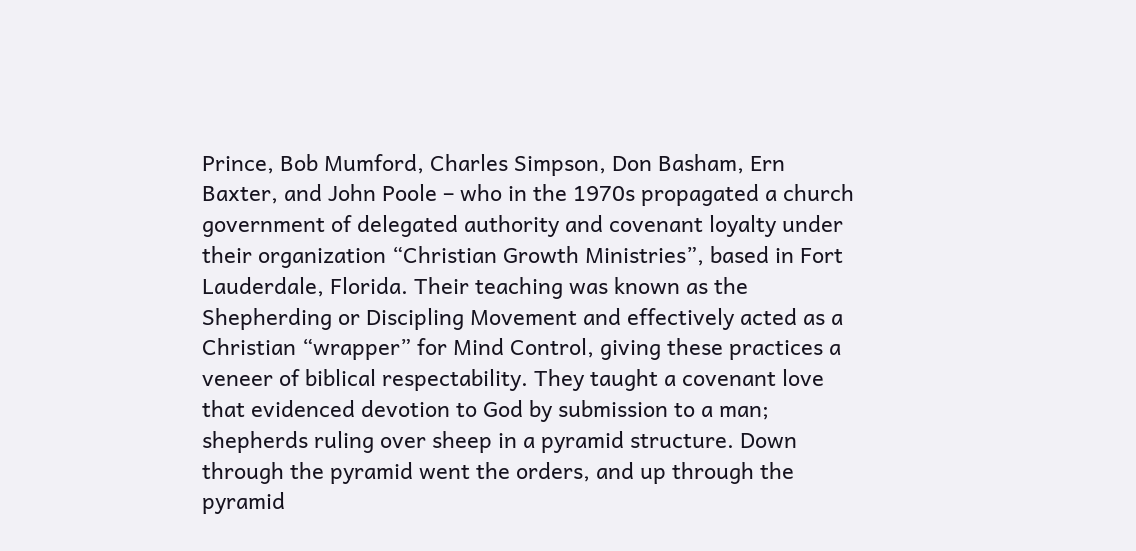Prince, Bob Mumford, Charles Simpson, Don Basham, Ern Baxter, and John Poole – who in the 1970s propagated a church government of delegated authority and covenant loyalty under their organization “Christian Growth Ministries”, based in Fort Lauderdale, Florida. Their teaching was known as the Shepherding or Discipling Movement and effectively acted as a Christian “wrapper” for Mind Control, giving these practices a veneer of biblical respectability. They taught a covenant love that evidenced devotion to God by submission to a man; shepherds ruling over sheep in a pyramid structure. Down through the pyramid went the orders, and up through the pyramid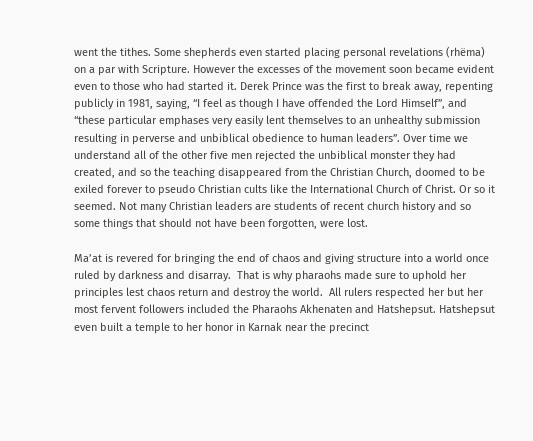went the tithes. Some shepherds even started placing personal revelations (rhëma) on a par with Scripture. However the excesses of the movement soon became evident even to those who had started it. Derek Prince was the first to break away, repenting publicly in 1981, saying, “I feel as though I have offended the Lord Himself”, and “these particular emphases very easily lent themselves to an unhealthy submission resulting in perverse and unbiblical obedience to human leaders”. Over time we understand all of the other five men rejected the unbiblical monster they had created, and so the teaching disappeared from the Christian Church, doomed to be exiled forever to pseudo Christian cults like the International Church of Christ. Or so it seemed. Not many Christian leaders are students of recent church history and so some things that should not have been forgotten, were lost.

Ma’at is revered for bringing the end of chaos and giving structure into a world once ruled by darkness and disarray.  That is why pharaohs made sure to uphold her principles lest chaos return and destroy the world.  All rulers respected her but her most fervent followers included the Pharaohs Akhenaten and Hatshepsut. Hatshepsut even built a temple to her honor in Karnak near the precinct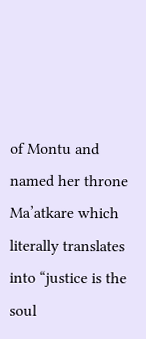of Montu and named her throne Ma’atkare which literally translates into “justice is the soul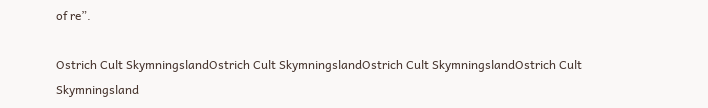of re”.

Ostrich Cult SkymningslandOstrich Cult SkymningslandOstrich Cult SkymningslandOstrich Cult Skymningsland